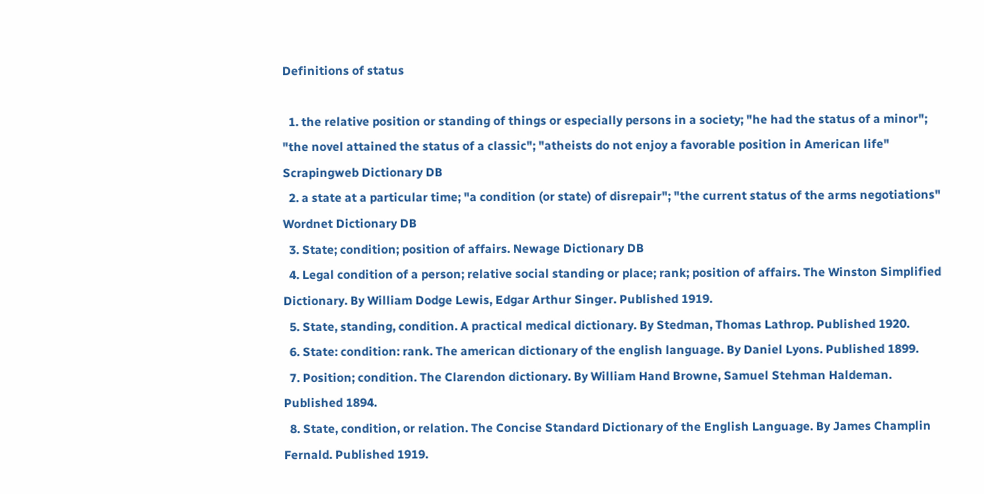Definitions of status

  1. the relative position or standing of things or especially persons in a society; "he had the status of a minor"; "the novel attained the status of a classic"; "atheists do not enjoy a favorable position in American life" Scrapingweb Dictionary DB
  2. a state at a particular time; "a condition (or state) of disrepair"; "the current status of the arms negotiations" Wordnet Dictionary DB
  3. State; condition; position of affairs. Newage Dictionary DB
  4. Legal condition of a person; relative social standing or place; rank; position of affairs. The Winston Simplified Dictionary. By William Dodge Lewis, Edgar Arthur Singer. Published 1919.
  5. State, standing, condition. A practical medical dictionary. By Stedman, Thomas Lathrop. Published 1920.
  6. State: condition: rank. The american dictionary of the english language. By Daniel Lyons. Published 1899.
  7. Position; condition. The Clarendon dictionary. By William Hand Browne, Samuel Stehman Haldeman. Published 1894.
  8. State, condition, or relation. The Concise Standard Dictionary of the English Language. By James Champlin Fernald. Published 1919.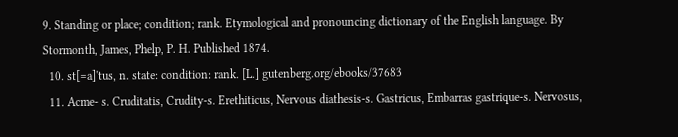9. Standing or place; condition; rank. Etymological and pronouncing dictionary of the English language. By Stormonth, James, Phelp, P. H. Published 1874.
  10. st[=a]'tus, n. state: condition: rank. [L.] gutenberg.org/ebooks/37683
  11. Acme- s. Cruditatis, Crudity-s. Erethiticus, Nervous diathesis-s. Gastricus, Embarras gastrique-s. Nervosus,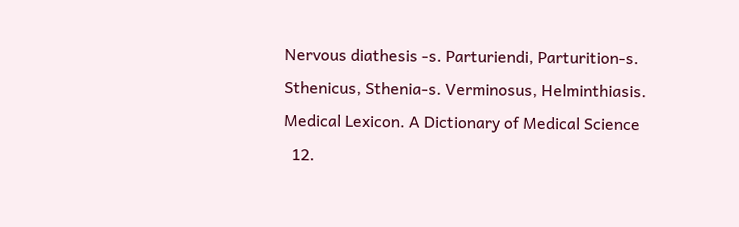Nervous diathesis -s. Parturiendi, Parturition-s. Sthenicus, Sthenia-s. Verminosus, Helminthiasis. Medical Lexicon. A Dictionary of Medical Science
  12.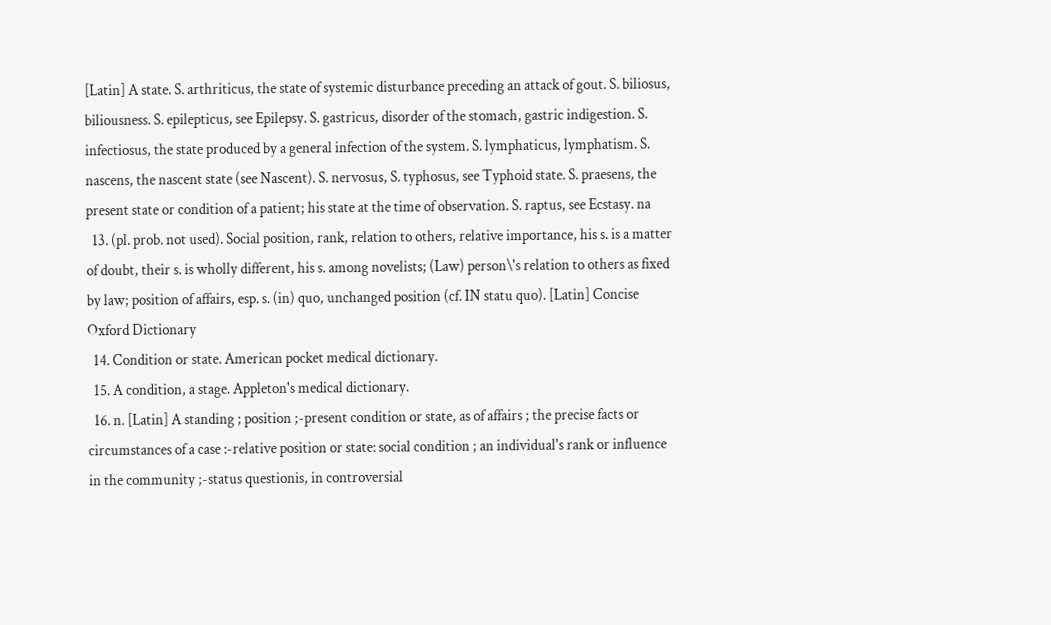[Latin] A state. S. arthriticus, the state of systemic disturbance preceding an attack of gout. S. biliosus, biliousness. S. epilepticus, see Epilepsy. S. gastricus, disorder of the stomach, gastric indigestion. S. infectiosus, the state produced by a general infection of the system. S. lymphaticus, lymphatism. S. nascens, the nascent state (see Nascent). S. nervosus, S. typhosus, see Typhoid state. S. praesens, the present state or condition of a patient; his state at the time of observation. S. raptus, see Ecstasy. na
  13. (pl. prob. not used). Social position, rank, relation to others, relative importance, his s. is a matter of doubt, their s. is wholly different, his s. among novelists; (Law) person\'s relation to others as fixed by law; position of affairs, esp. s. (in) quo, unchanged position (cf. IN statu quo). [Latin] Concise Oxford Dictionary
  14. Condition or state. American pocket medical dictionary.
  15. A condition, a stage. Appleton's medical dictionary.
  16. n. [Latin] A standing ; position ;-present condition or state, as of affairs ; the precise facts or circumstances of a case :-relative position or state: social condition ; an individual's rank or influence in the community ;-status questionis, in controversial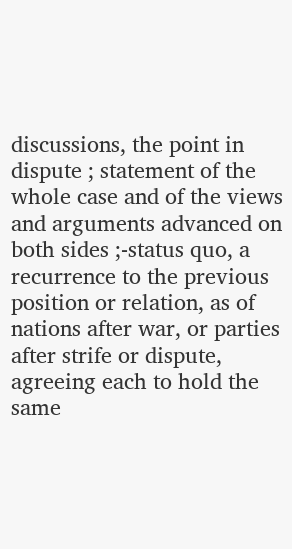discussions, the point in dispute ; statement of the whole case and of the views and arguments advanced on both sides ;-status quo, a recurrence to the previous position or relation, as of nations after war, or parties after strife or dispute, agreeing each to hold the same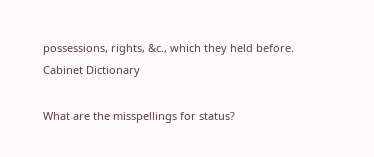possessions, rights, &c., which they held before. Cabinet Dictionary

What are the misspellings for status?